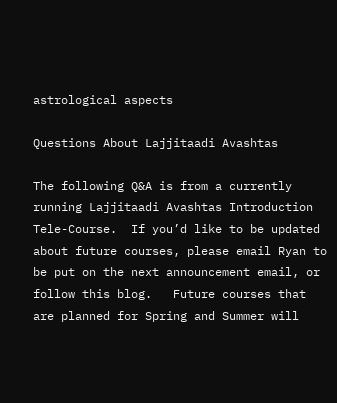astrological aspects

Questions About Lajjitaadi Avashtas

The following Q&A is from a currently running Lajjitaadi Avashtas Introduction Tele-Course.  If you’d like to be updated about future courses, please email Ryan to be put on the next announcement email, or follow this blog.   Future courses that are planned for Spring and Summer will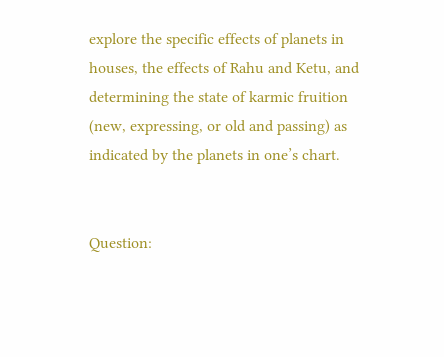explore the specific effects of planets in houses, the effects of Rahu and Ketu, and determining the state of karmic fruition (new, expressing, or old and passing) as indicated by the planets in one’s chart.


Question: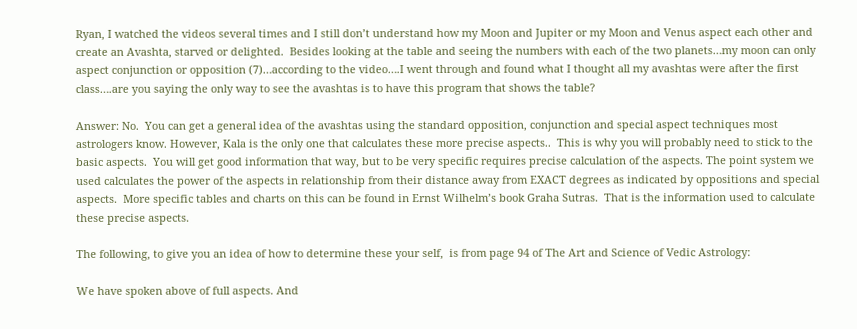Ryan, I watched the videos several times and I still don’t understand how my Moon and Jupiter or my Moon and Venus aspect each other and create an Avashta, starved or delighted.  Besides looking at the table and seeing the numbers with each of the two planets…my moon can only aspect conjunction or opposition (7)…according to the video….I went through and found what I thought all my avashtas were after the first class….are you saying the only way to see the avashtas is to have this program that shows the table?

Answer: No.  You can get a general idea of the avashtas using the standard opposition, conjunction and special aspect techniques most astrologers know. However, Kala is the only one that calculates these more precise aspects..  This is why you will probably need to stick to the basic aspects.  You will get good information that way, but to be very specific requires precise calculation of the aspects. The point system we used calculates the power of the aspects in relationship from their distance away from EXACT degrees as indicated by oppositions and special aspects.  More specific tables and charts on this can be found in Ernst Wilhelm’s book Graha Sutras.  That is the information used to calculate these precise aspects.

The following, to give you an idea of how to determine these your self,  is from page 94 of The Art and Science of Vedic Astrology:

We have spoken above of full aspects. And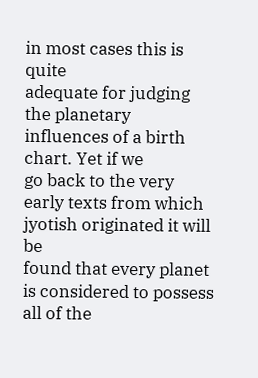in most cases this is quite
adequate for judging the planetary influences of a birth chart. Yet if we
go back to the very early texts from which jyotish originated it will be
found that every planet is considered to possess all of the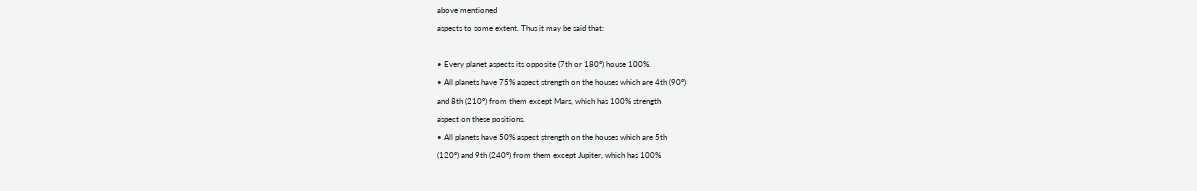above mentioned
aspects to some extent. Thus it may be said that:

• Every planet aspects its opposite (7th or 180º) house 100%.
• All planets have 75% aspect strength on the houses which are 4th (90º)
and 8th (210º) from them except Mars, which has 100% strength
aspect on these positions.
• All planets have 50% aspect strength on the houses which are 5th
(120º) and 9th (240º) from them except Jupiter, which has 100%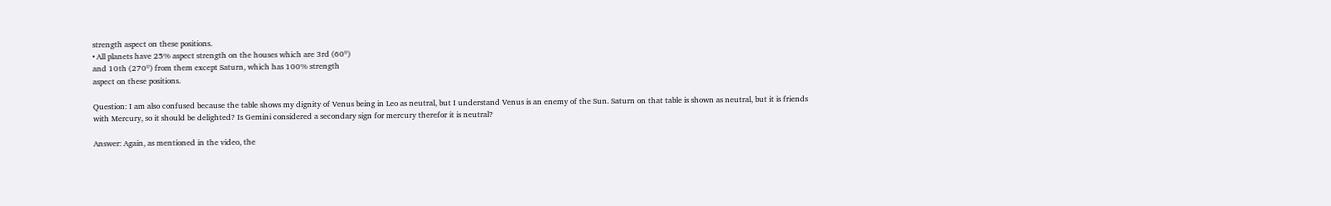strength aspect on these positions.
• All planets have 25% aspect strength on the houses which are 3rd (60º)
and 10th (270º) from them except Saturn, which has 100% strength
aspect on these positions.

Question: I am also confused because the table shows my dignity of Venus being in Leo as neutral, but I understand Venus is an enemy of the Sun. Saturn on that table is shown as neutral, but it is friends with Mercury, so it should be delighted? Is Gemini considered a secondary sign for mercury therefor it is neutral?

Answer: Again, as mentioned in the video, the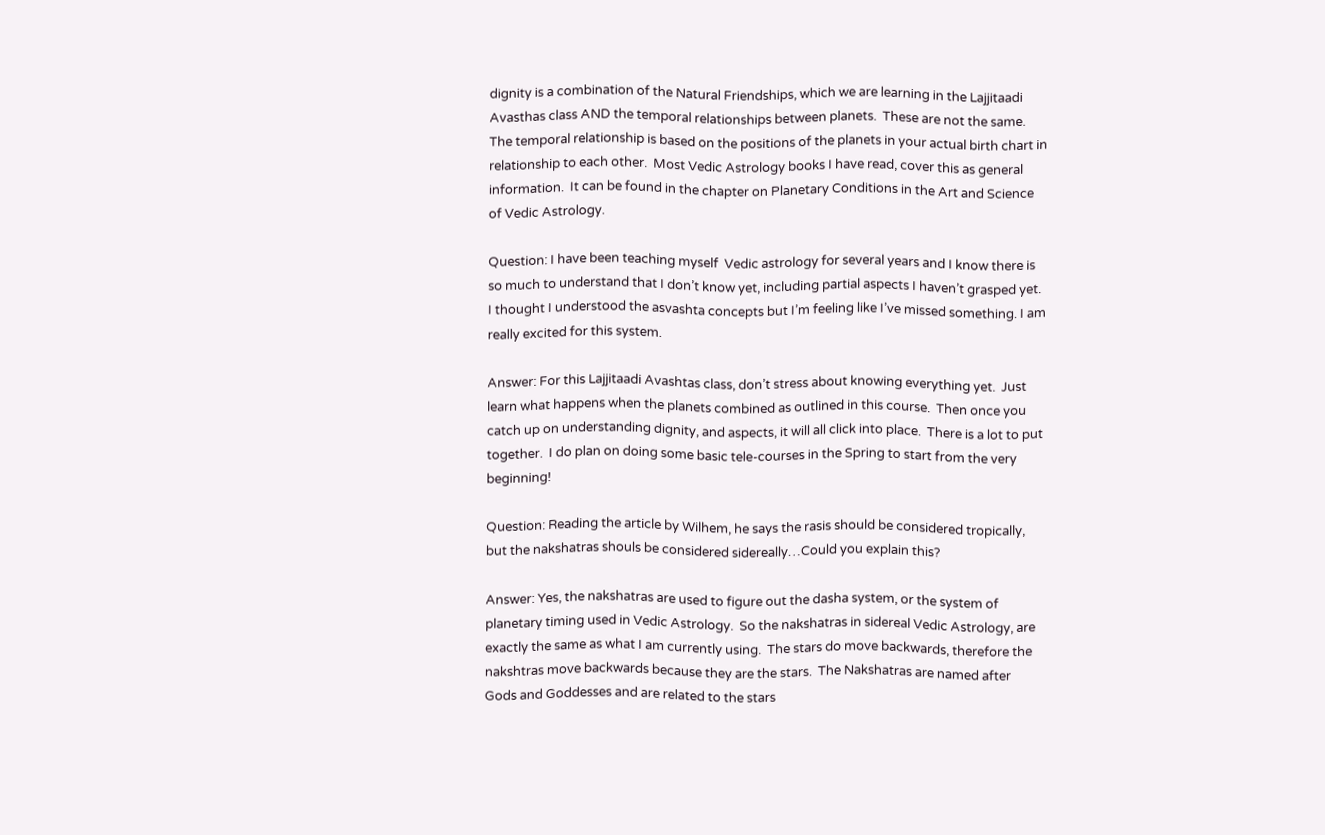dignity is a combination of the Natural Friendships, which we are learning in the Lajjitaadi Avasthas class AND the temporal relationships between planets.  These are not the same. The temporal relationship is based on the positions of the planets in your actual birth chart in relationship to each other.  Most Vedic Astrology books I have read, cover this as general information.  It can be found in the chapter on Planetary Conditions in the Art and Science of Vedic Astrology.

Question: I have been teaching myself  Vedic astrology for several years and I know there is so much to understand that I don’t know yet, including partial aspects I haven’t grasped yet.  I thought I understood the asvashta concepts but I’m feeling like I’ve missed something. I am really excited for this system.

Answer: For this Lajjitaadi Avashtas class, don’t stress about knowing everything yet.  Just learn what happens when the planets combined as outlined in this course.  Then once you catch up on understanding dignity, and aspects, it will all click into place.  There is a lot to put together.  I do plan on doing some basic tele-courses in the Spring to start from the very beginning!

Question: Reading the article by Wilhem, he says the rasis should be considered tropically, but the nakshatras shouls be considered sidereally…Could you explain this?

Answer: Yes, the nakshatras are used to figure out the dasha system, or the system of planetary timing used in Vedic Astrology.  So the nakshatras in sidereal Vedic Astrology, are exactly the same as what I am currently using.  The stars do move backwards, therefore the nakshtras move backwards because they are the stars.  The Nakshatras are named after Gods and Goddesses and are related to the stars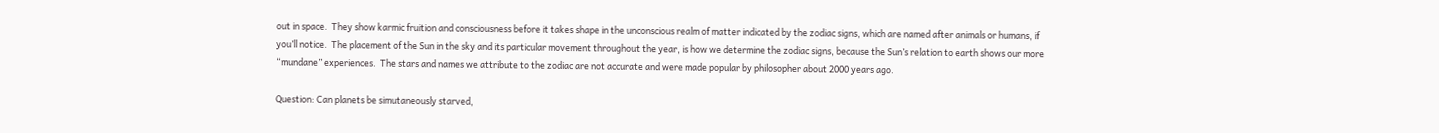out in space.  They show karmic fruition and consciousness before it takes shape in the unconscious realm of matter indicated by the zodiac signs, which are named after animals or humans, if you’ll notice.  The placement of the Sun in the sky and its particular movement throughout the year, is how we determine the zodiac signs, because the Sun’s relation to earth shows our more “mundane” experiences.  The stars and names we attribute to the zodiac are not accurate and were made popular by philosopher about 2000 years ago.

Question: Can planets be simutaneously starved,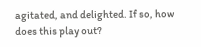agitated, and delighted. If so, how does this play out?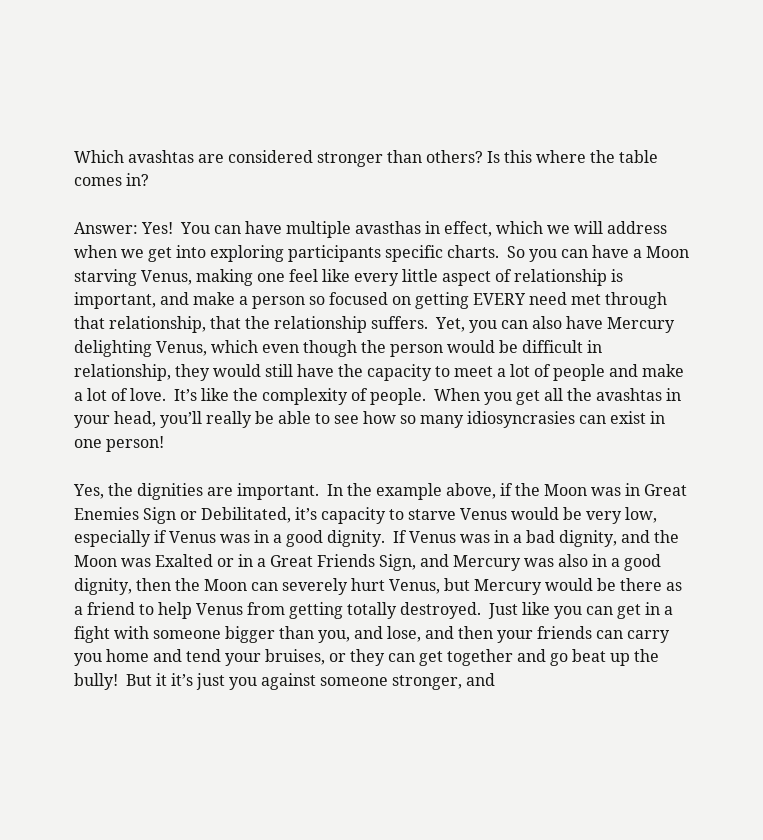Which avashtas are considered stronger than others? Is this where the table comes in?

Answer: Yes!  You can have multiple avasthas in effect, which we will address when we get into exploring participants specific charts.  So you can have a Moon starving Venus, making one feel like every little aspect of relationship is important, and make a person so focused on getting EVERY need met through that relationship, that the relationship suffers.  Yet, you can also have Mercury delighting Venus, which even though the person would be difficult in relationship, they would still have the capacity to meet a lot of people and make a lot of love.  It’s like the complexity of people.  When you get all the avashtas in your head, you’ll really be able to see how so many idiosyncrasies can exist in one person!

Yes, the dignities are important.  In the example above, if the Moon was in Great Enemies Sign or Debilitated, it’s capacity to starve Venus would be very low, especially if Venus was in a good dignity.  If Venus was in a bad dignity, and the Moon was Exalted or in a Great Friends Sign, and Mercury was also in a good dignity, then the Moon can severely hurt Venus, but Mercury would be there as a friend to help Venus from getting totally destroyed.  Just like you can get in a fight with someone bigger than you, and lose, and then your friends can carry you home and tend your bruises, or they can get together and go beat up the bully!  But it it’s just you against someone stronger, and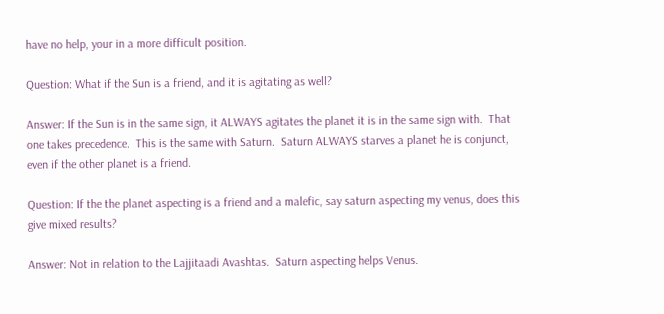have no help, your in a more difficult position.

Question: What if the Sun is a friend, and it is agitating as well?

Answer: If the Sun is in the same sign, it ALWAYS agitates the planet it is in the same sign with.  That one takes precedence.  This is the same with Saturn.  Saturn ALWAYS starves a planet he is conjunct, even if the other planet is a friend.

Question: If the the planet aspecting is a friend and a malefic, say saturn aspecting my venus, does this give mixed results?

Answer: Not in relation to the Lajjitaadi Avashtas.  Saturn aspecting helps Venus.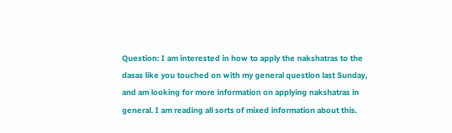Question: I am interested in how to apply the nakshatras to the dasas like you touched on with my general question last Sunday, and am looking for more information on applying nakshatras in general. I am reading all sorts of mixed information about this.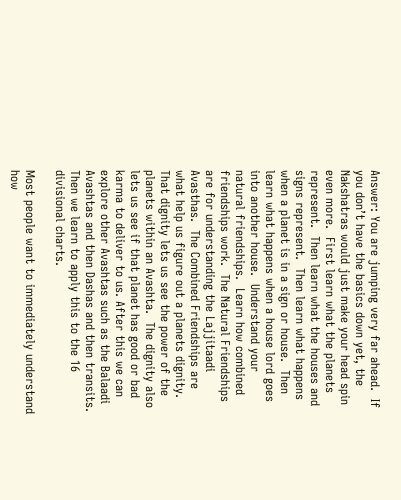Answer: You are jumping very far ahead.  If you don’t have the basics down yet, the Nakshatras would just make your head spin even more.  First learn what the planets represent.  Then learn what the houses and signs represent.  Then learn what happens when a planet is in a sign or house.  Then learn what happens when a house lord goes into another house.  Understand your natural friendships.  Learn how combined friendships work.  The Natural Friendships are for understanding the Lajjitaadi Avasthas.  The Combined Friendships are what help us figure out a planets dignity.  That dignity lets us see the power of the planets within an Avashta.  The dignity also lets us see if that planet has good or bad karma to deliver to us. After this we can explore other Avashtas such as the Balaadi Avashtas and then Dashas and then transits.  Then we learn to apply this to the 16 divisional charts.

Most people want to immediately understand how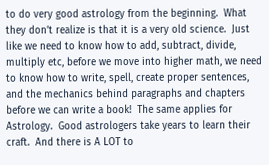to do very good astrology from the beginning.  What they don’t realize is that it is a very old science.  Just like we need to know how to add, subtract, divide, multiply etc, before we move into higher math, we need to know how to write, spell, create proper sentences, and the mechanics behind paragraphs and chapters before we can write a book!  The same applies for Astrology.  Good astrologers take years to learn their craft.  And there is A LOT to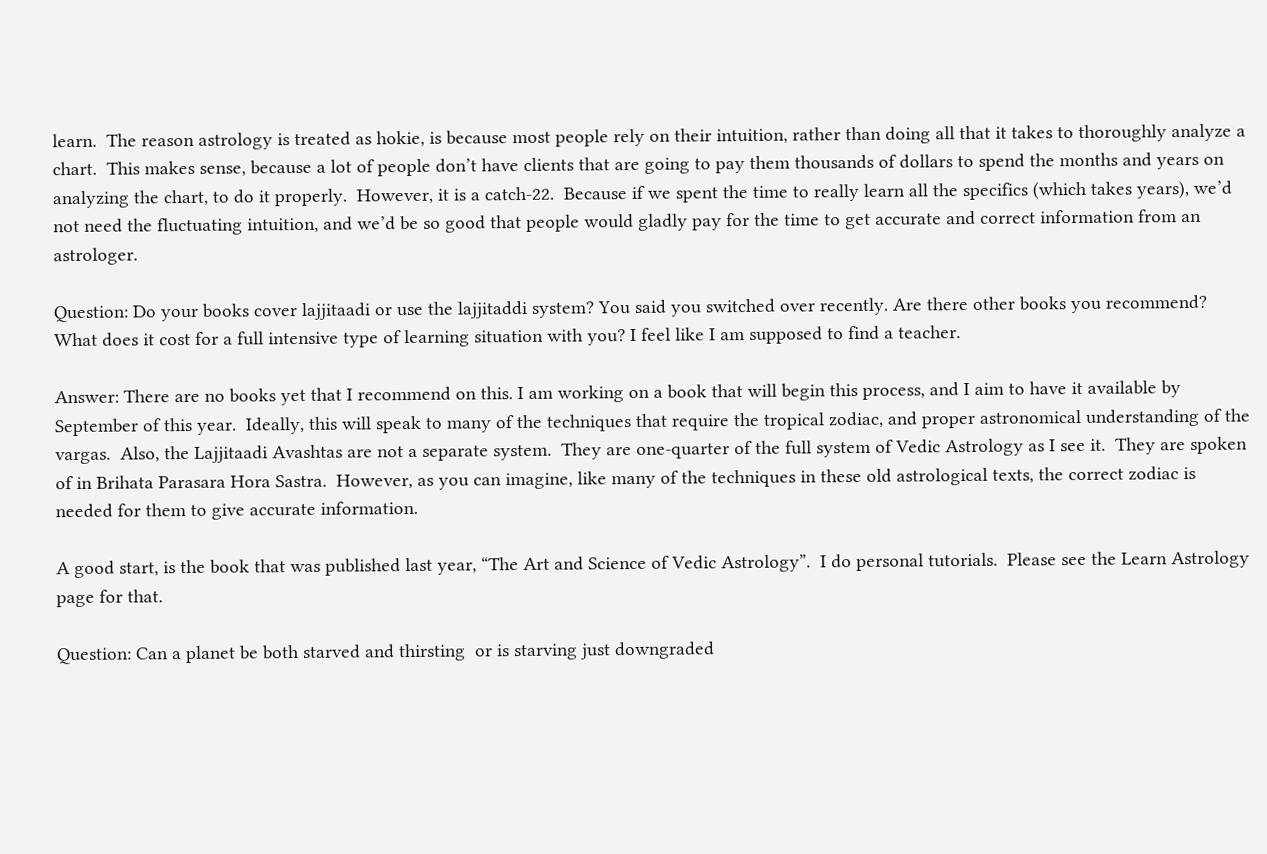learn.  The reason astrology is treated as hokie, is because most people rely on their intuition, rather than doing all that it takes to thoroughly analyze a chart.  This makes sense, because a lot of people don’t have clients that are going to pay them thousands of dollars to spend the months and years on analyzing the chart, to do it properly.  However, it is a catch-22.  Because if we spent the time to really learn all the specifics (which takes years), we’d not need the fluctuating intuition, and we’d be so good that people would gladly pay for the time to get accurate and correct information from an astrologer.

Question: Do your books cover lajjitaadi or use the lajjitaddi system? You said you switched over recently. Are there other books you recommend? What does it cost for a full intensive type of learning situation with you? I feel like I am supposed to find a teacher.

Answer: There are no books yet that I recommend on this. I am working on a book that will begin this process, and I aim to have it available by September of this year.  Ideally, this will speak to many of the techniques that require the tropical zodiac, and proper astronomical understanding of the vargas.  Also, the Lajjitaadi Avashtas are not a separate system.  They are one-quarter of the full system of Vedic Astrology as I see it.  They are spoken of in Brihata Parasara Hora Sastra.  However, as you can imagine, like many of the techniques in these old astrological texts, the correct zodiac is needed for them to give accurate information.

A good start, is the book that was published last year, “The Art and Science of Vedic Astrology”.  I do personal tutorials.  Please see the Learn Astrology page for that.

Question: Can a planet be both starved and thirsting  or is starving just downgraded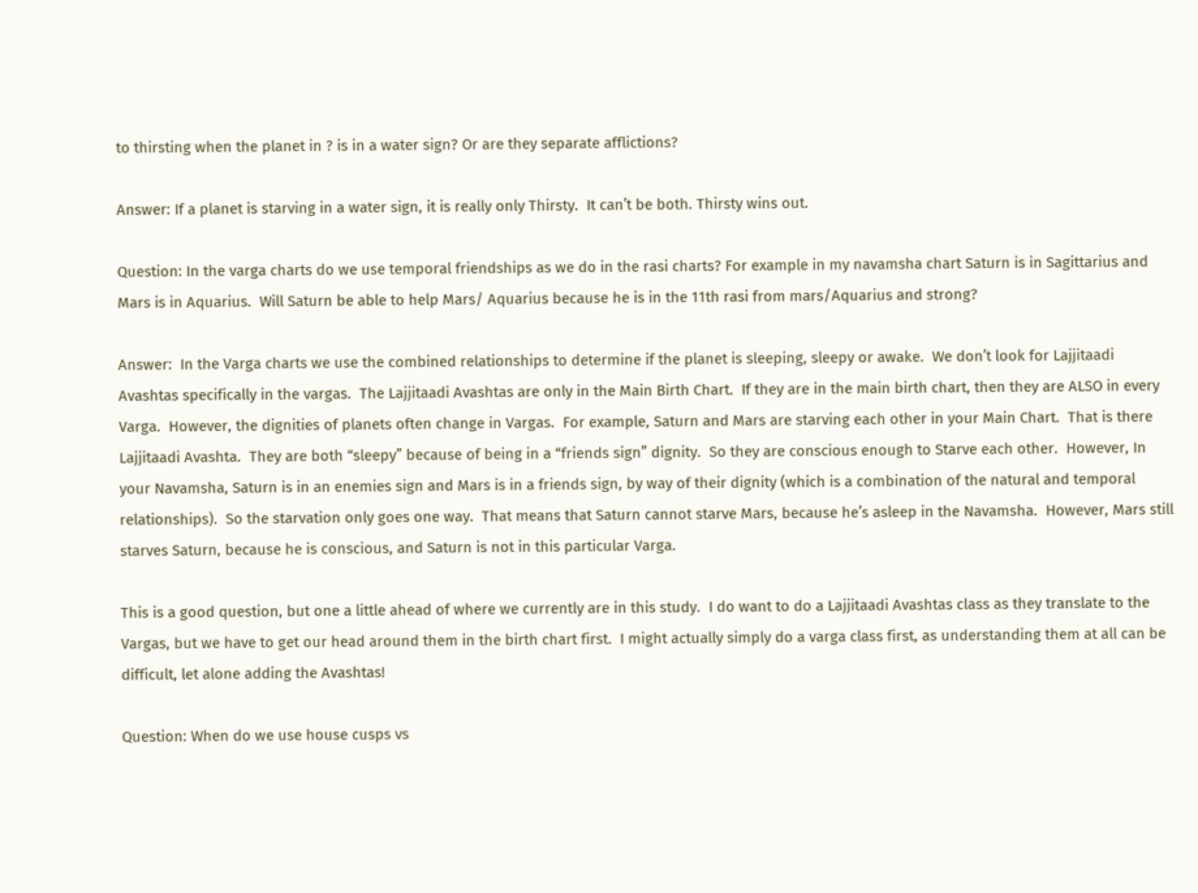to thirsting when the planet in ? is in a water sign? Or are they separate afflictions?

Answer: If a planet is starving in a water sign, it is really only Thirsty.  It can’t be both. Thirsty wins out.

Question: In the varga charts do we use temporal friendships as we do in the rasi charts? For example in my navamsha chart Saturn is in Sagittarius and Mars is in Aquarius.  Will Saturn be able to help Mars/ Aquarius because he is in the 11th rasi from mars/Aquarius and strong?

Answer:  In the Varga charts we use the combined relationships to determine if the planet is sleeping, sleepy or awake.  We don’t look for Lajjitaadi Avashtas specifically in the vargas.  The Lajjitaadi Avashtas are only in the Main Birth Chart.  If they are in the main birth chart, then they are ALSO in every Varga.  However, the dignities of planets often change in Vargas.  For example, Saturn and Mars are starving each other in your Main Chart.  That is there Lajjitaadi Avashta.  They are both “sleepy” because of being in a “friends sign” dignity.  So they are conscious enough to Starve each other.  However, In your Navamsha, Saturn is in an enemies sign and Mars is in a friends sign, by way of their dignity (which is a combination of the natural and temporal relationships).  So the starvation only goes one way.  That means that Saturn cannot starve Mars, because he’s asleep in the Navamsha.  However, Mars still starves Saturn, because he is conscious, and Saturn is not in this particular Varga.

This is a good question, but one a little ahead of where we currently are in this study.  I do want to do a Lajjitaadi Avashtas class as they translate to the Vargas, but we have to get our head around them in the birth chart first.  I might actually simply do a varga class first, as understanding them at all can be difficult, let alone adding the Avashtas!

Question: When do we use house cusps vs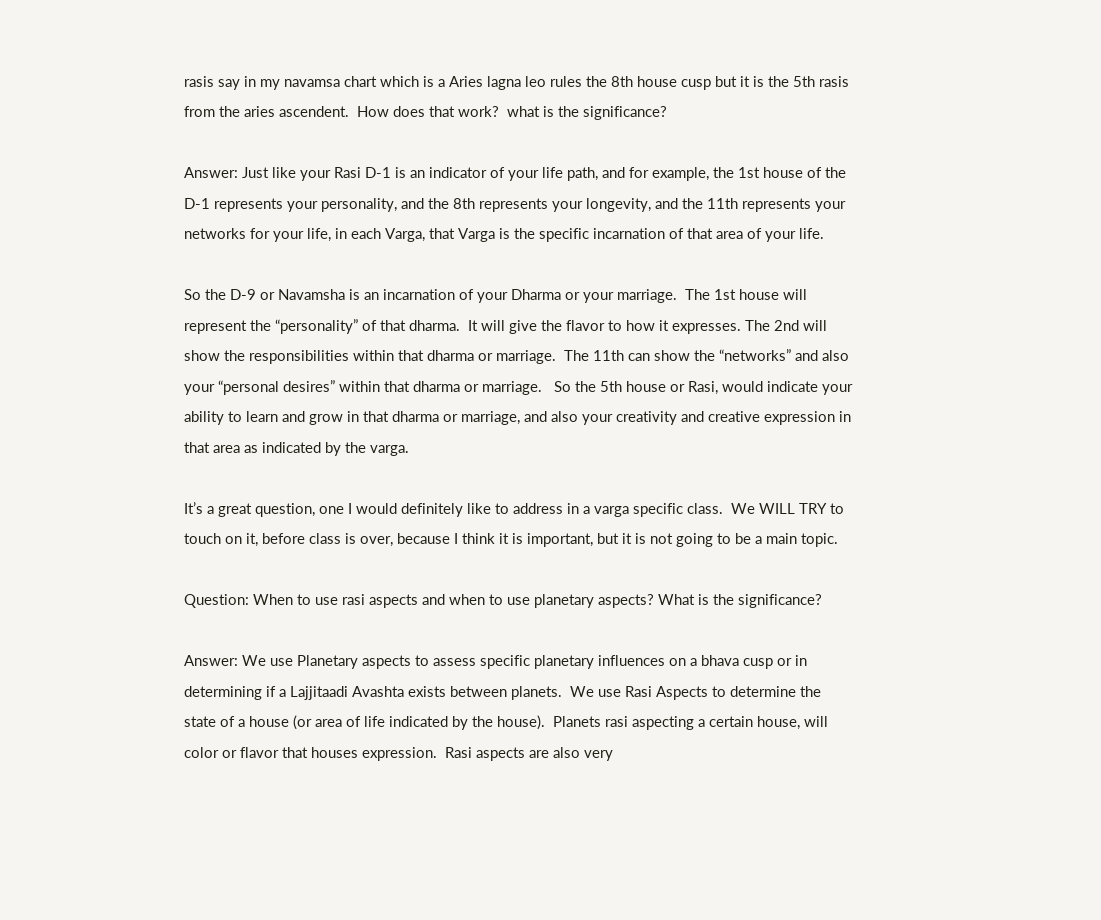rasis say in my navamsa chart which is a Aries lagna leo rules the 8th house cusp but it is the 5th rasis from the aries ascendent.  How does that work?  what is the significance?

Answer: Just like your Rasi D-1 is an indicator of your life path, and for example, the 1st house of the D-1 represents your personality, and the 8th represents your longevity, and the 11th represents your networks for your life, in each Varga, that Varga is the specific incarnation of that area of your life.

So the D-9 or Navamsha is an incarnation of your Dharma or your marriage.  The 1st house will represent the “personality” of that dharma.  It will give the flavor to how it expresses. The 2nd will show the responsibilities within that dharma or marriage.  The 11th can show the “networks” and also your “personal desires” within that dharma or marriage.   So the 5th house or Rasi, would indicate your ability to learn and grow in that dharma or marriage, and also your creativity and creative expression in that area as indicated by the varga.

It’s a great question, one I would definitely like to address in a varga specific class.  We WILL TRY to touch on it, before class is over, because I think it is important, but it is not going to be a main topic.

Question: When to use rasi aspects and when to use planetary aspects? What is the significance?

Answer: We use Planetary aspects to assess specific planetary influences on a bhava cusp or in determining if a Lajjitaadi Avashta exists between planets.  We use Rasi Aspects to determine the state of a house (or area of life indicated by the house).  Planets rasi aspecting a certain house, will color or flavor that houses expression.  Rasi aspects are also very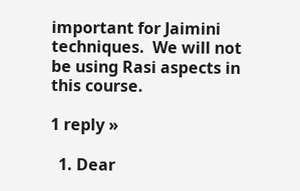important for Jaimini techniques.  We will not be using Rasi aspects in this course.

1 reply »

  1. Dear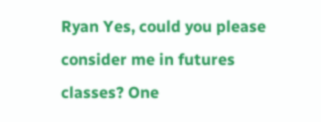Ryan Yes, could you please consider me in futures classes? One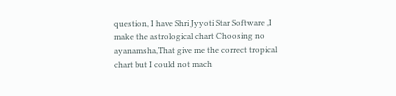question, I have Shri Jyyoti Star Software ,I make the astrological chart Choosing no ayanamsha,That give me the correct tropical chart but I could not mach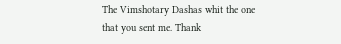The Vimshotary Dashas whit the one that you sent me. Thank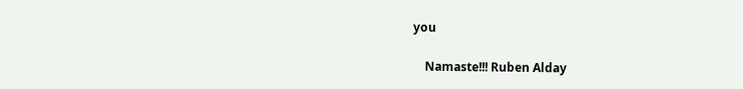you

    Namaste!!! Ruben Alday